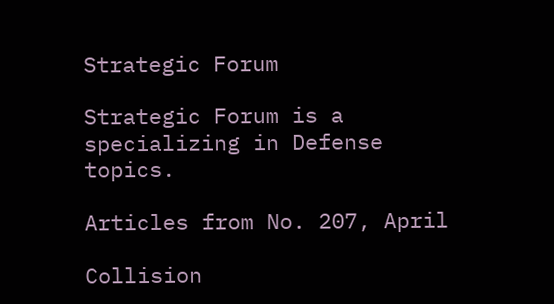Strategic Forum

Strategic Forum is a specializing in Defense topics.

Articles from No. 207, April

Collision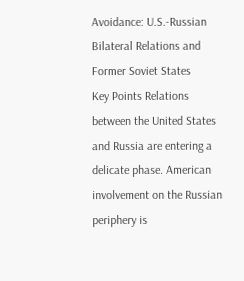Avoidance: U.S.-Russian Bilateral Relations and Former Soviet States
Key Points Relations between the United States and Russia are entering a delicate phase. American involvement on the Russian periphery is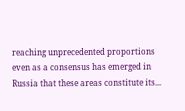reaching unprecedented proportions even as a consensus has emerged in Russia that these areas constitute its...